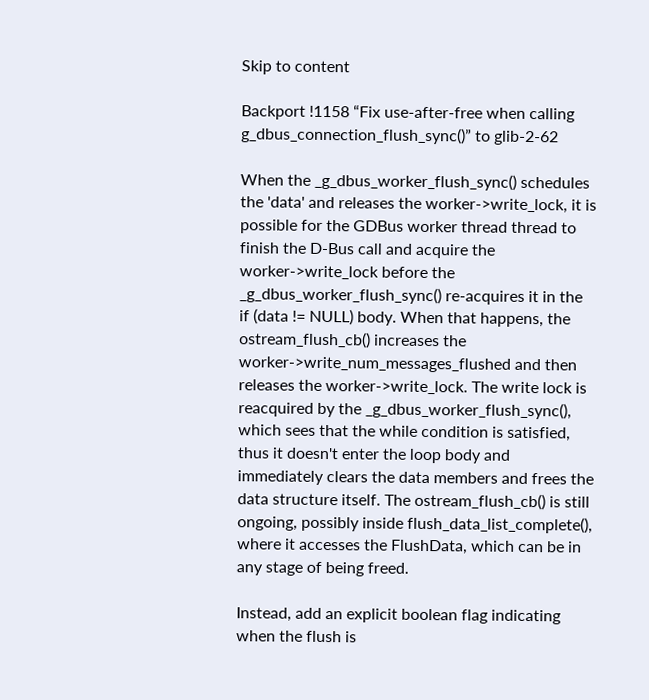Skip to content

Backport !1158 “Fix use-after-free when calling g_dbus_connection_flush_sync()” to glib-2-62

When the _g_dbus_worker_flush_sync() schedules the 'data' and releases the worker->write_lock, it is possible for the GDBus worker thread thread to finish the D-Bus call and acquire the worker->write_lock before the _g_dbus_worker_flush_sync() re-acquires it in the if (data != NULL) body. When that happens, the ostream_flush_cb() increases the worker->write_num_messages_flushed and then releases the worker->write_lock. The write lock is reacquired by the _g_dbus_worker_flush_sync(), which sees that the while condition is satisfied, thus it doesn't enter the loop body and immediately clears the data members and frees the data structure itself. The ostream_flush_cb() is still ongoing, possibly inside flush_data_list_complete(), where it accesses the FlushData, which can be in any stage of being freed.

Instead, add an explicit boolean flag indicating when the flush is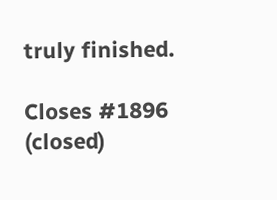truly finished.

Closes #1896 (closed)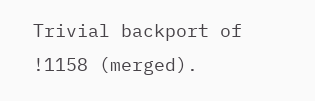Trivial backport of !1158 (merged).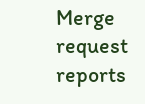Merge request reports